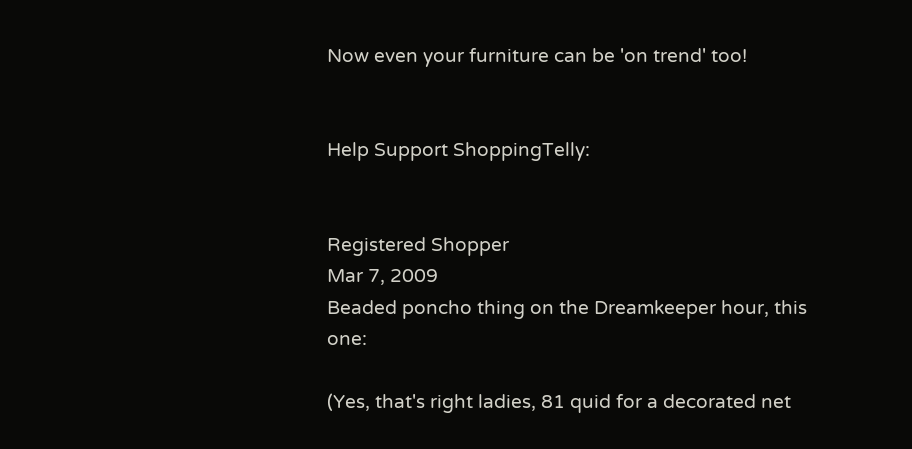Now even your furniture can be 'on trend' too!


Help Support ShoppingTelly:


Registered Shopper
Mar 7, 2009
Beaded poncho thing on the Dreamkeeper hour, this one:

(Yes, that's right ladies, 81 quid for a decorated net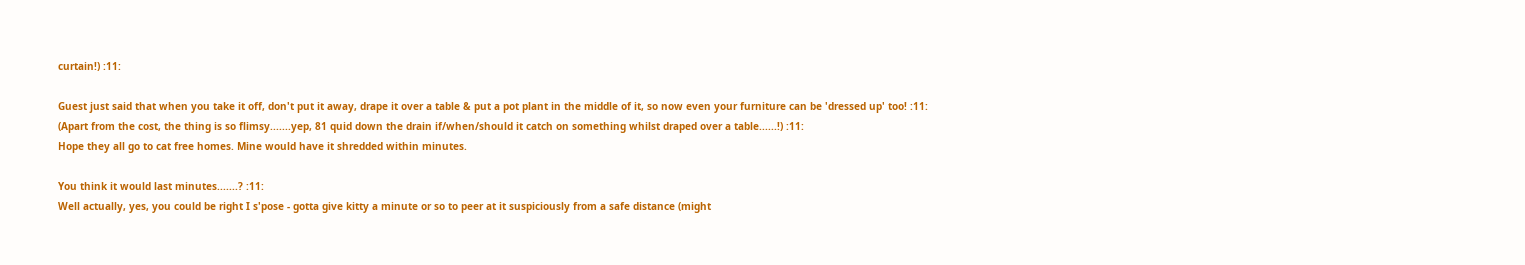curtain!) :11:

Guest just said that when you take it off, don't put it away, drape it over a table & put a pot plant in the middle of it, so now even your furniture can be 'dressed up' too! :11:
(Apart from the cost, the thing is so flimsy.......yep, 81 quid down the drain if/when/should it catch on something whilst draped over a table......!) :11:
Hope they all go to cat free homes. Mine would have it shredded within minutes.

You think it would last minutes.......? :11:
Well actually, yes, you could be right I s'pose - gotta give kitty a minute or so to peer at it suspiciously from a safe distance (might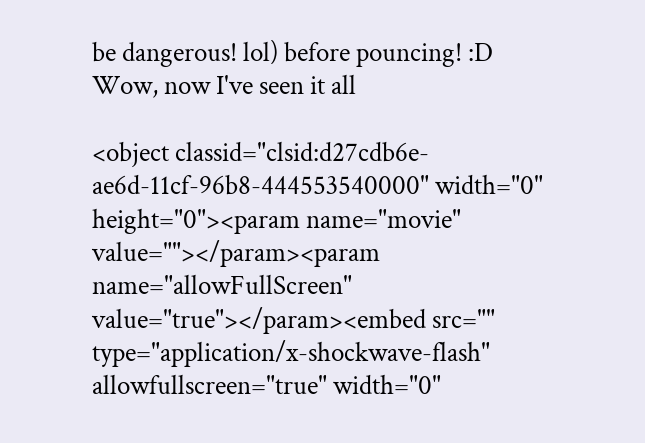be dangerous! lol) before pouncing! :D
Wow, now I've seen it all

<object classid="clsid:d27cdb6e-ae6d-11cf-96b8-444553540000" width="0" height="0"><param name="movie" value=""></param><param name="allowFullScreen" value="true"></param><embed src="" type="application/x-shockwave-flash" allowfullscreen="true" width="0"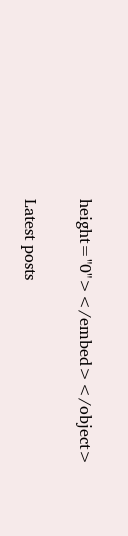height="0"></embed></object>

Latest posts